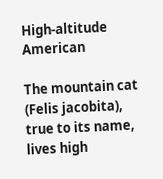High-altitude American

The mountain cat (Felis jacobita), true to its name, lives high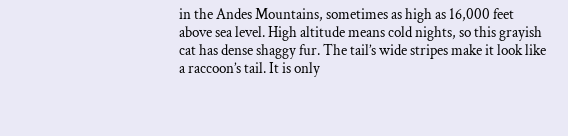in the Andes Mountains, sometimes as high as 16,000 feet above sea level. High altitude means cold nights, so this grayish cat has dense shaggy fur. The tail’s wide stripes make it look like a raccoon’s tail. It is only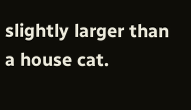slightly larger than a house cat.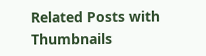Related Posts with Thumbnails